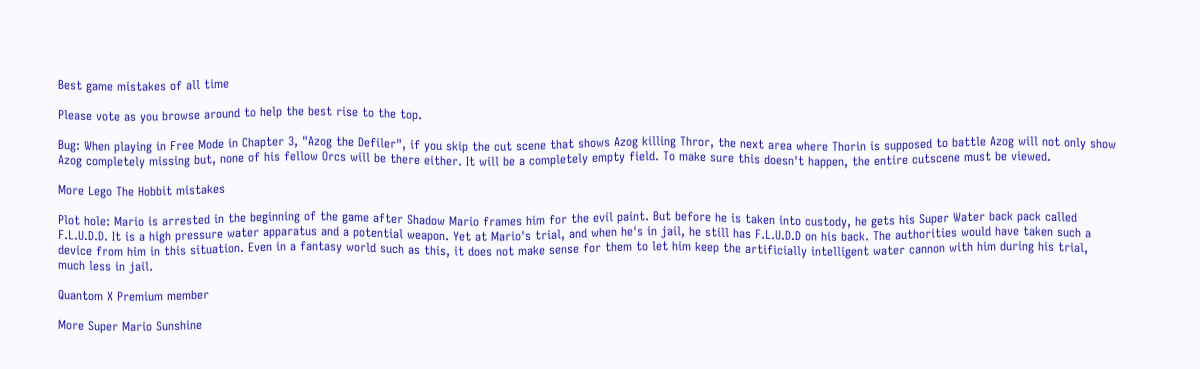Best game mistakes of all time

Please vote as you browse around to help the best rise to the top.

Bug: When playing in Free Mode in Chapter 3, "Azog the Defiler", if you skip the cut scene that shows Azog killing Thror, the next area where Thorin is supposed to battle Azog will not only show Azog completely missing but, none of his fellow Orcs will be there either. It will be a completely empty field. To make sure this doesn't happen, the entire cutscene must be viewed.

More Lego The Hobbit mistakes

Plot hole: Mario is arrested in the beginning of the game after Shadow Mario frames him for the evil paint. But before he is taken into custody, he gets his Super Water back pack called F.L.U.D.D. It is a high pressure water apparatus and a potential weapon. Yet at Mario's trial, and when he's in jail, he still has F.L.U.D.D on his back. The authorities would have taken such a device from him in this situation. Even in a fantasy world such as this, it does not make sense for them to let him keep the artificially intelligent water cannon with him during his trial, much less in jail.

Quantom X Premium member

More Super Mario Sunshine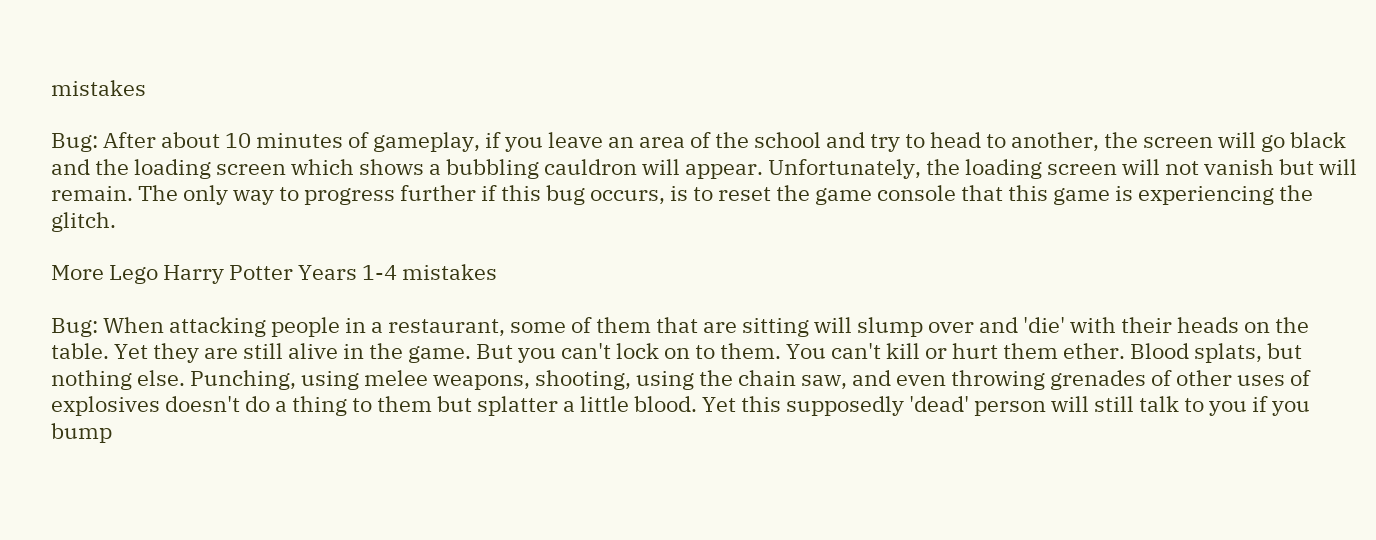mistakes

Bug: After about 10 minutes of gameplay, if you leave an area of the school and try to head to another, the screen will go black and the loading screen which shows a bubbling cauldron will appear. Unfortunately, the loading screen will not vanish but will remain. The only way to progress further if this bug occurs, is to reset the game console that this game is experiencing the glitch.

More Lego Harry Potter Years 1-4 mistakes

Bug: When attacking people in a restaurant, some of them that are sitting will slump over and 'die' with their heads on the table. Yet they are still alive in the game. But you can't lock on to them. You can't kill or hurt them ether. Blood splats, but nothing else. Punching, using melee weapons, shooting, using the chain saw, and even throwing grenades of other uses of explosives doesn't do a thing to them but splatter a little blood. Yet this supposedly 'dead' person will still talk to you if you bump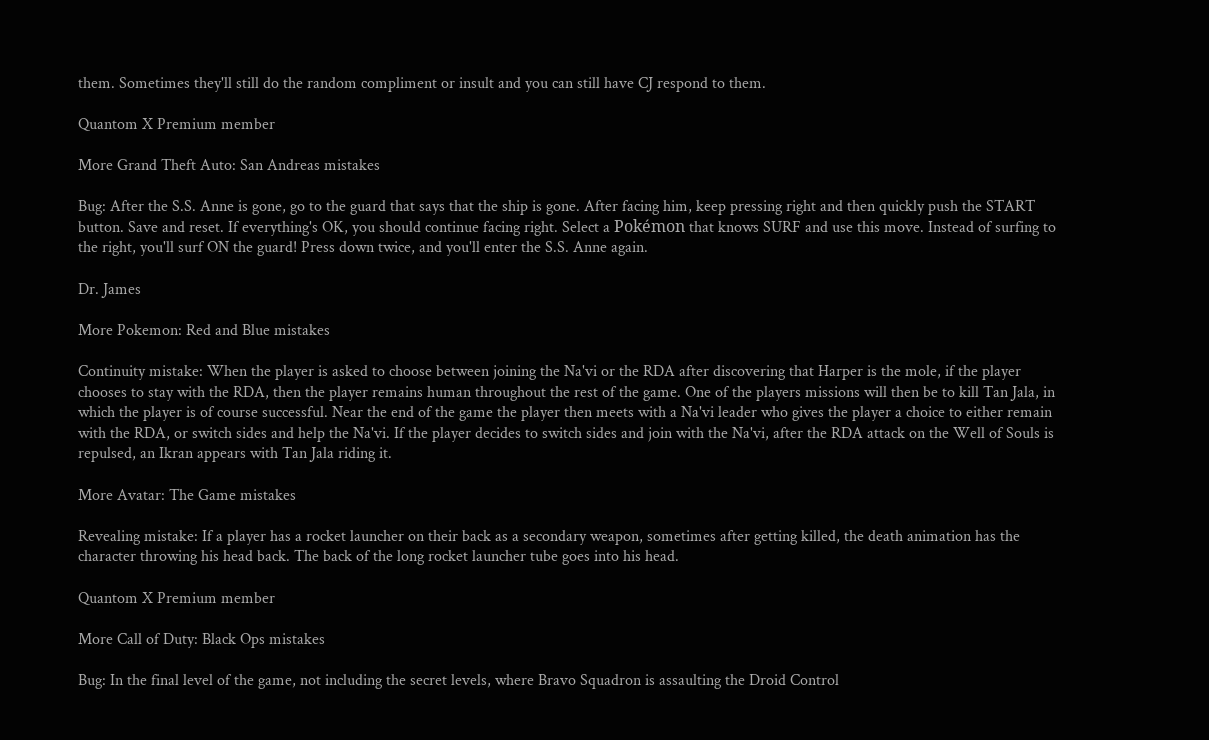them. Sometimes they'll still do the random compliment or insult and you can still have CJ respond to them.

Quantom X Premium member

More Grand Theft Auto: San Andreas mistakes

Bug: After the S.S. Anne is gone, go to the guard that says that the ship is gone. After facing him, keep pressing right and then quickly push the START button. Save and reset. If everything's OK, you should continue facing right. Select a Pokémon that knows SURF and use this move. Instead of surfing to the right, you'll surf ON the guard! Press down twice, and you'll enter the S.S. Anne again.

Dr. James

More Pokemon: Red and Blue mistakes

Continuity mistake: When the player is asked to choose between joining the Na'vi or the RDA after discovering that Harper is the mole, if the player chooses to stay with the RDA, then the player remains human throughout the rest of the game. One of the players missions will then be to kill Tan Jala, in which the player is of course successful. Near the end of the game the player then meets with a Na'vi leader who gives the player a choice to either remain with the RDA, or switch sides and help the Na'vi. If the player decides to switch sides and join with the Na'vi, after the RDA attack on the Well of Souls is repulsed, an Ikran appears with Tan Jala riding it.

More Avatar: The Game mistakes

Revealing mistake: If a player has a rocket launcher on their back as a secondary weapon, sometimes after getting killed, the death animation has the character throwing his head back. The back of the long rocket launcher tube goes into his head.

Quantom X Premium member

More Call of Duty: Black Ops mistakes

Bug: In the final level of the game, not including the secret levels, where Bravo Squadron is assaulting the Droid Control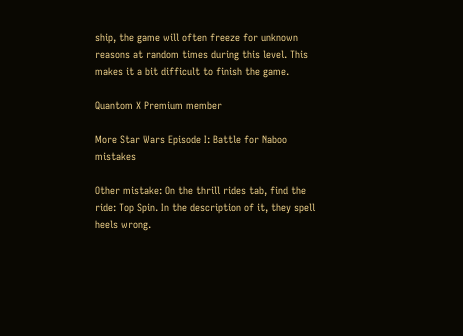ship, the game will often freeze for unknown reasons at random times during this level. This makes it a bit difficult to finish the game.

Quantom X Premium member

More Star Wars Episode I: Battle for Naboo mistakes

Other mistake: On the thrill rides tab, find the ride: Top Spin. In the description of it, they spell heels wrong.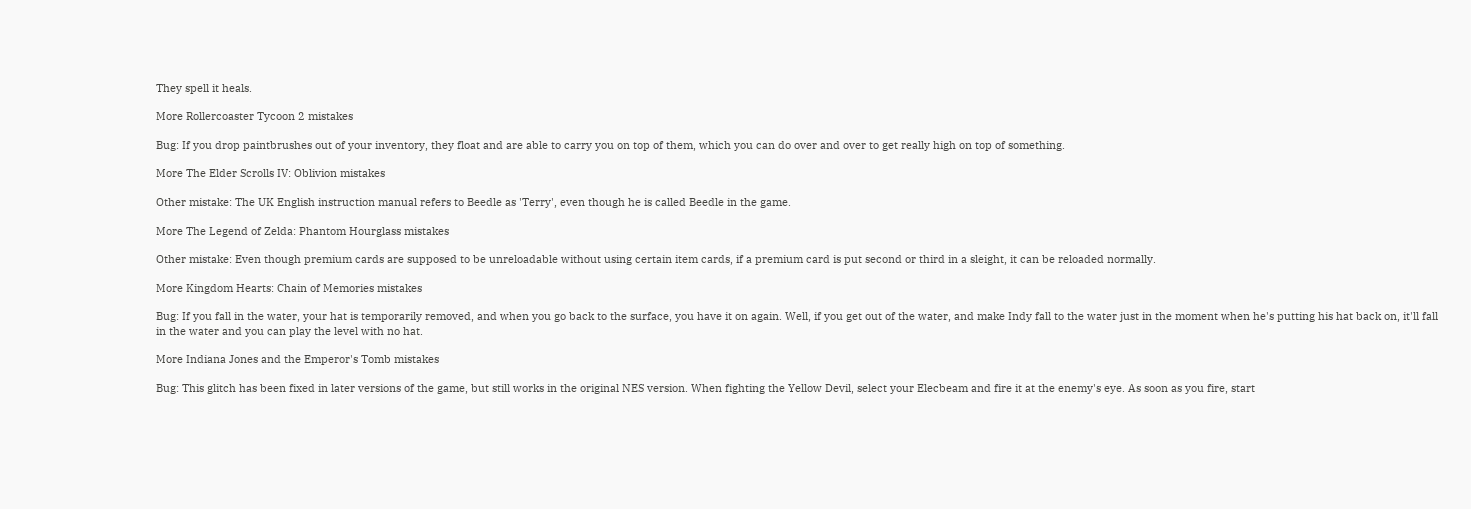They spell it heals.

More Rollercoaster Tycoon 2 mistakes

Bug: If you drop paintbrushes out of your inventory, they float and are able to carry you on top of them, which you can do over and over to get really high on top of something.

More The Elder Scrolls IV: Oblivion mistakes

Other mistake: The UK English instruction manual refers to Beedle as 'Terry', even though he is called Beedle in the game.

More The Legend of Zelda: Phantom Hourglass mistakes

Other mistake: Even though premium cards are supposed to be unreloadable without using certain item cards, if a premium card is put second or third in a sleight, it can be reloaded normally.

More Kingdom Hearts: Chain of Memories mistakes

Bug: If you fall in the water, your hat is temporarily removed, and when you go back to the surface, you have it on again. Well, if you get out of the water, and make Indy fall to the water just in the moment when he's putting his hat back on, it'll fall in the water and you can play the level with no hat.

More Indiana Jones and the Emperor's Tomb mistakes

Bug: This glitch has been fixed in later versions of the game, but still works in the original NES version. When fighting the Yellow Devil, select your Elecbeam and fire it at the enemy's eye. As soon as you fire, start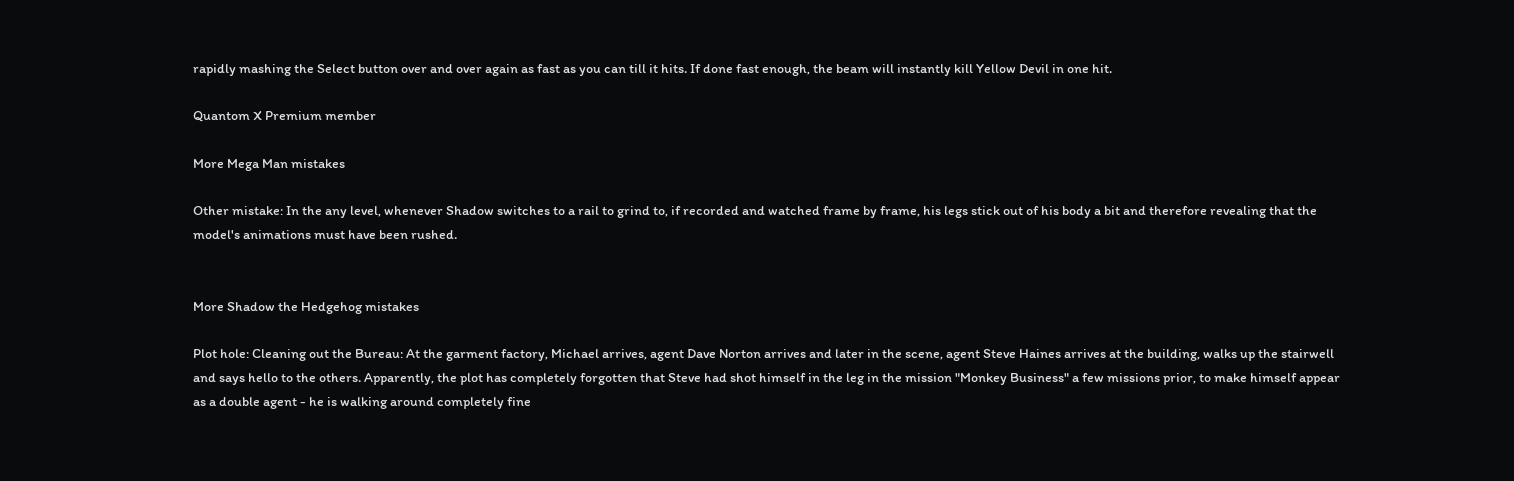rapidly mashing the Select button over and over again as fast as you can till it hits. If done fast enough, the beam will instantly kill Yellow Devil in one hit.

Quantom X Premium member

More Mega Man mistakes

Other mistake: In the any level, whenever Shadow switches to a rail to grind to, if recorded and watched frame by frame, his legs stick out of his body a bit and therefore revealing that the model's animations must have been rushed.


More Shadow the Hedgehog mistakes

Plot hole: Cleaning out the Bureau: At the garment factory, Michael arrives, agent Dave Norton arrives and later in the scene, agent Steve Haines arrives at the building, walks up the stairwell and says hello to the others. Apparently, the plot has completely forgotten that Steve had shot himself in the leg in the mission "Monkey Business" a few missions prior, to make himself appear as a double agent - he is walking around completely fine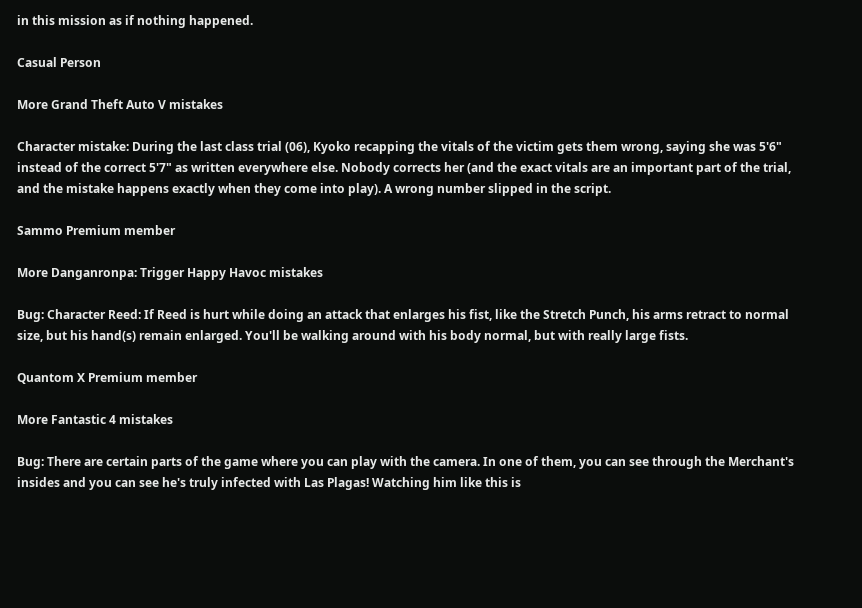in this mission as if nothing happened.

Casual Person

More Grand Theft Auto V mistakes

Character mistake: During the last class trial (06), Kyoko recapping the vitals of the victim gets them wrong, saying she was 5'6" instead of the correct 5'7" as written everywhere else. Nobody corrects her (and the exact vitals are an important part of the trial, and the mistake happens exactly when they come into play). A wrong number slipped in the script.

Sammo Premium member

More Danganronpa: Trigger Happy Havoc mistakes

Bug: Character Reed: If Reed is hurt while doing an attack that enlarges his fist, like the Stretch Punch, his arms retract to normal size, but his hand(s) remain enlarged. You'll be walking around with his body normal, but with really large fists.

Quantom X Premium member

More Fantastic 4 mistakes

Bug: There are certain parts of the game where you can play with the camera. In one of them, you can see through the Merchant's insides and you can see he's truly infected with Las Plagas! Watching him like this is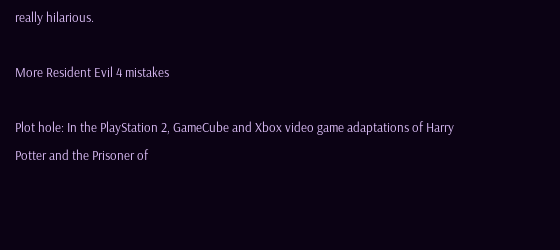really hilarious.

More Resident Evil 4 mistakes

Plot hole: In the PlayStation 2, GameCube and Xbox video game adaptations of Harry Potter and the Prisoner of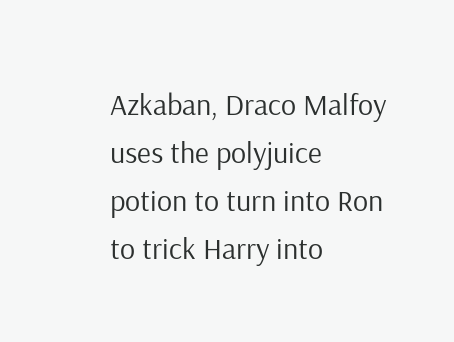Azkaban, Draco Malfoy uses the polyjuice potion to turn into Ron to trick Harry into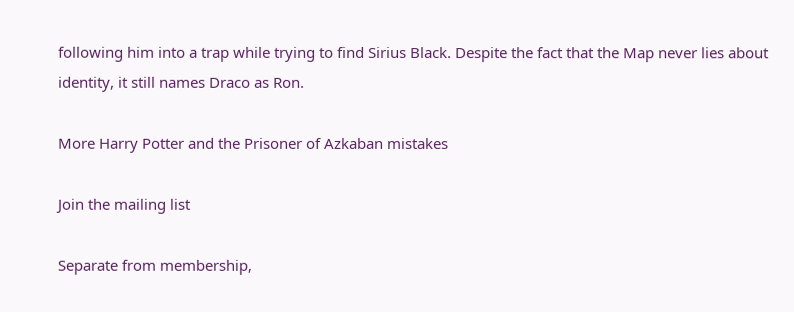following him into a trap while trying to find Sirius Black. Despite the fact that the Map never lies about identity, it still names Draco as Ron.

More Harry Potter and the Prisoner of Azkaban mistakes

Join the mailing list

Separate from membership,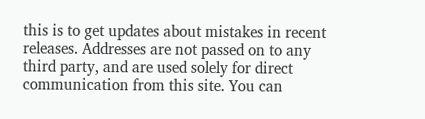this is to get updates about mistakes in recent releases. Addresses are not passed on to any third party, and are used solely for direct communication from this site. You can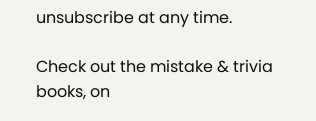unsubscribe at any time.

Check out the mistake & trivia books, on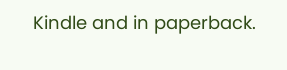Kindle and in paperback.